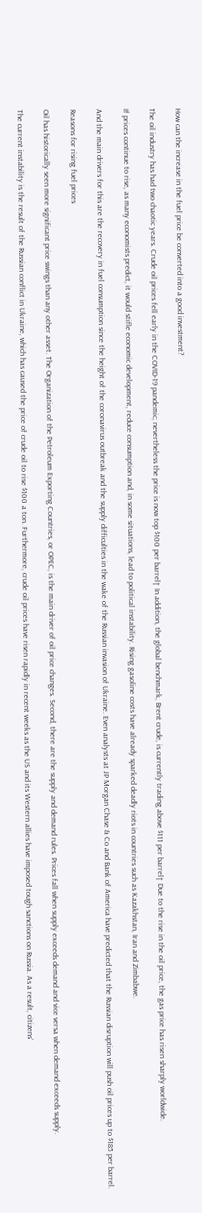How can the increase in the fuel price be converted into a good investment?

The oil industry has had two chaotic years. Crude oil prices fell early in the COVID-19 pandemic; nevertheless the price is now top $100 per barrel† In addition, the global benchmark, Brent crude, is currently trading above $111 per barrel† Due to the rise in the oil price, the gas price has risen sharply worldwide.

If prices continue to rise, as many economists predict, it would stifle economic development, reduce consumption and, in some situations, lead to political instability. Rising gasoline costs have already sparked deadly riots in countries such as Kazakhstan, Iran and Zimbabwe.

And the main drivers for this are the recovery in fuel consumption since the height of the coronavirus outbreak and the supply difficulties in the wake of the Russian invasion of Ukraine. Even analysts at JP Morgan Chase & Co and Bank of America have predicted that the Russian disruption will push oil prices up to $185 per barrel.

Reasons for rising fuel prices

Oil has historically seen more significant price swings than any other asset. The Organization of the Petroleum Exporting Countries, or OPEC, is the main driver of oil price changes. Second, there are the supply and demand rules. Prices fall when supply exceeds demand and vice versa when demand exceeds supply.

The current instability is the result of the Russian conflict in Ukraine, which has caused the price of crude oil to rise $100 a ton. Furthermore, crude oil prices have risen rapidly in recent weeks as the US and its Western allies have imposed tough sanctions on Russia. As a result, citizens’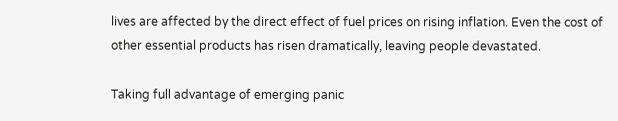lives are affected by the direct effect of fuel prices on rising inflation. Even the cost of other essential products has risen dramatically, leaving people devastated.

Taking full advantage of emerging panic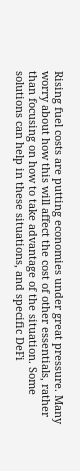Rising fuel costs are putting economies under great pressure. Many worry about how this will affect the cost of other essentials, rather than focusing on how to take advantage of the situation. Some solutions can help in these situations, and specific DeFi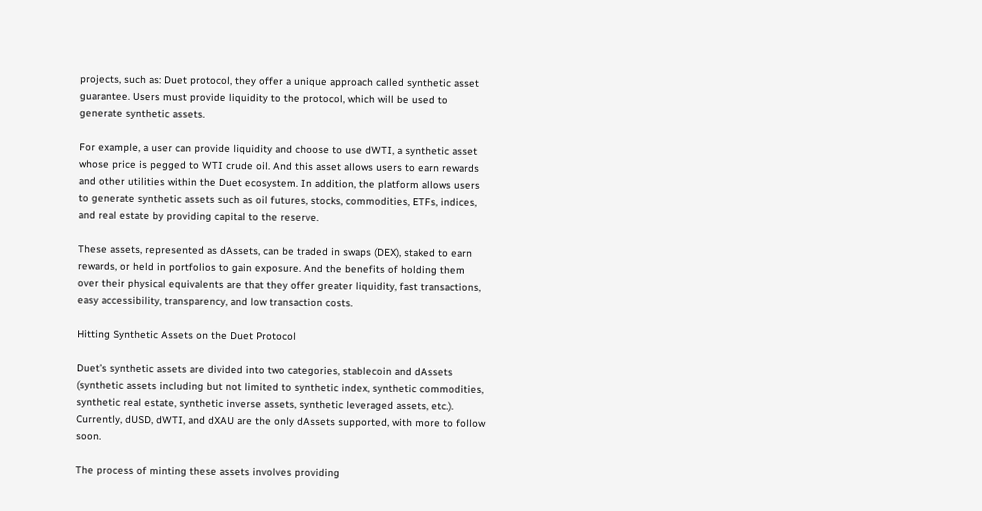projects, such as: Duet protocol, they offer a unique approach called synthetic asset guarantee. Users must provide liquidity to the protocol, which will be used to generate synthetic assets.

For example, a user can provide liquidity and choose to use dWTI, a synthetic asset whose price is pegged to WTI crude oil. And this asset allows users to earn rewards and other utilities within the Duet ecosystem. In addition, the platform allows users to generate synthetic assets such as oil futures, stocks, commodities, ETFs, indices, and real estate by providing capital to the reserve.

These assets, represented as dAssets, can be traded in swaps (DEX), staked to earn rewards, or held in portfolios to gain exposure. And the benefits of holding them over their physical equivalents are that they offer greater liquidity, fast transactions, easy accessibility, transparency, and low transaction costs.

Hitting Synthetic Assets on the Duet Protocol

Duet’s synthetic assets are divided into two categories, stablecoin and dAssets (synthetic assets including but not limited to synthetic index, synthetic commodities, synthetic real estate, synthetic inverse assets, synthetic leveraged assets, etc.). Currently, dUSD, dWTI, and dXAU are the only dAssets supported, with more to follow soon.

The process of minting these assets involves providing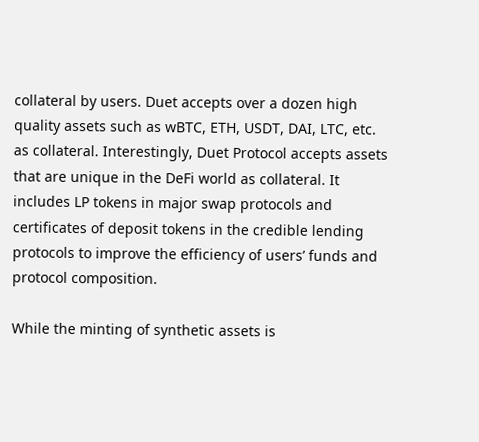collateral by users. Duet accepts over a dozen high quality assets such as wBTC, ETH, USDT, DAI, LTC, etc. as collateral. Interestingly, Duet Protocol accepts assets that are unique in the DeFi world as collateral. It includes LP tokens in major swap protocols and certificates of deposit tokens in the credible lending protocols to improve the efficiency of users’ funds and protocol composition.

While the minting of synthetic assets is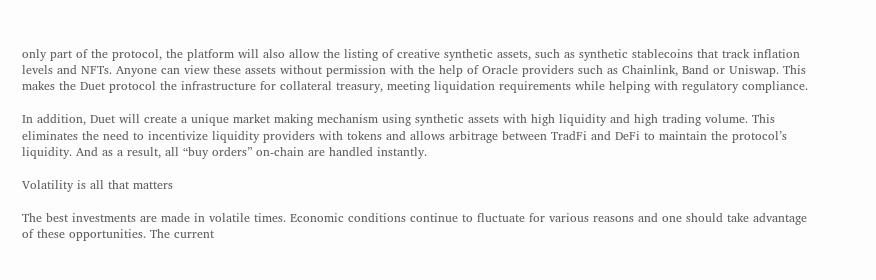only part of the protocol, the platform will also allow the listing of creative synthetic assets, such as synthetic stablecoins that track inflation levels and NFTs. Anyone can view these assets without permission with the help of Oracle providers such as Chainlink, Band or Uniswap. This makes the Duet protocol the infrastructure for collateral treasury, meeting liquidation requirements while helping with regulatory compliance.

In addition, Duet will create a unique market making mechanism using synthetic assets with high liquidity and high trading volume. This eliminates the need to incentivize liquidity providers with tokens and allows arbitrage between TradFi and DeFi to maintain the protocol’s liquidity. And as a result, all “buy orders” on-chain are handled instantly.

Volatility is all that matters

The best investments are made in volatile times. Economic conditions continue to fluctuate for various reasons and one should take advantage of these opportunities. The current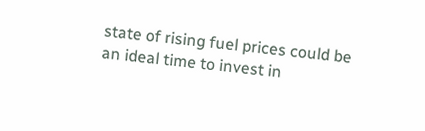state of rising fuel prices could be an ideal time to invest in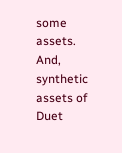some assets. And, synthetic assets of Duet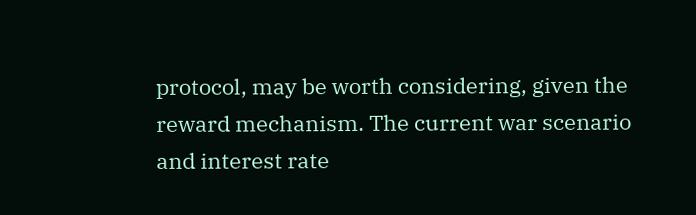protocol, may be worth considering, given the reward mechanism. The current war scenario and interest rate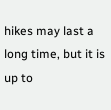hikes may last a long time, but it is up to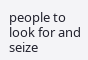people to look for and seize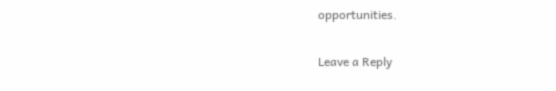opportunities.

Leave a Reply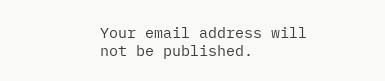Your email address will not be published.